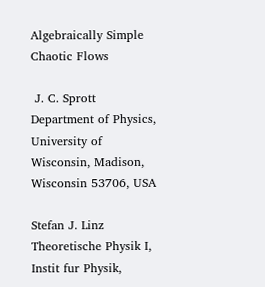Algebraically Simple Chaotic Flows

 J. C. Sprott
Department of Physics, University of Wisconsin, Madison, Wisconsin 53706, USA

Stefan J. Linz
Theoretische Physik I, Instit fur Physik,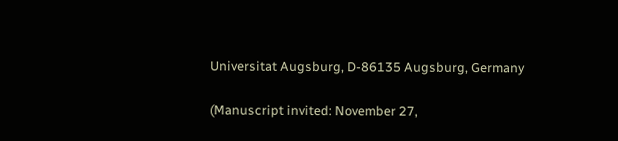Universitat Augsburg, D-86135 Augsburg, Germany

(Manuscript invited: November 27,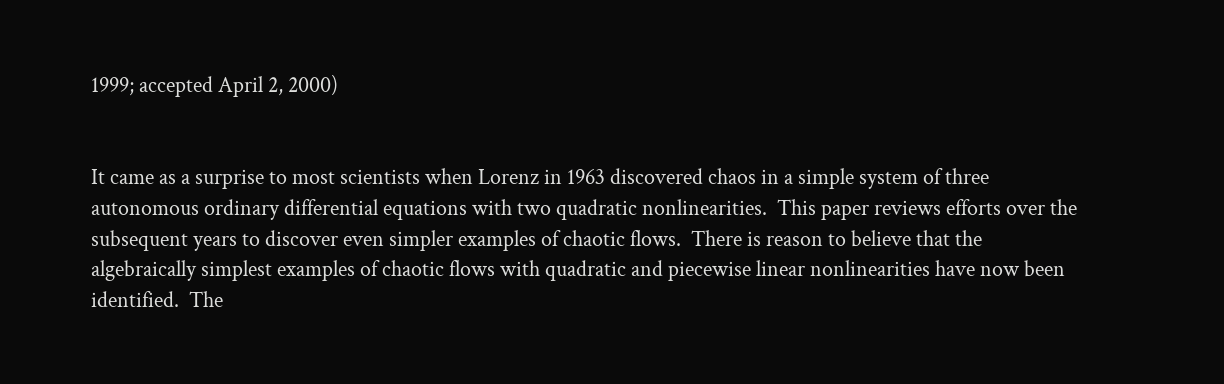1999; accepted April 2, 2000)


It came as a surprise to most scientists when Lorenz in 1963 discovered chaos in a simple system of three autonomous ordinary differential equations with two quadratic nonlinearities.  This paper reviews efforts over the subsequent years to discover even simpler examples of chaotic flows.  There is reason to believe that the algebraically simplest examples of chaotic flows with quadratic and piecewise linear nonlinearities have now been identified.  The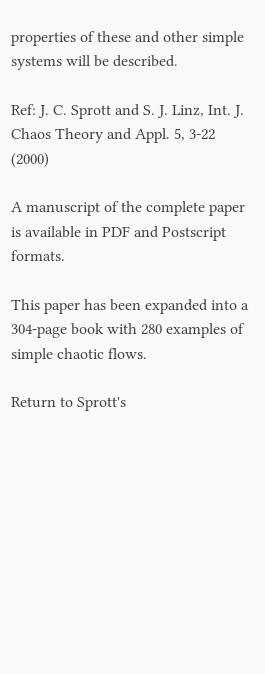properties of these and other simple systems will be described.

Ref: J. C. Sprott and S. J. Linz, Int. J. Chaos Theory and Appl. 5, 3-22 (2000)

A manuscript of the complete paper is available in PDF and Postscript formats.

This paper has been expanded into a 304-page book with 280 examples of simple chaotic flows.

Return to Sprott's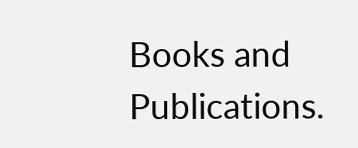Books and Publications.